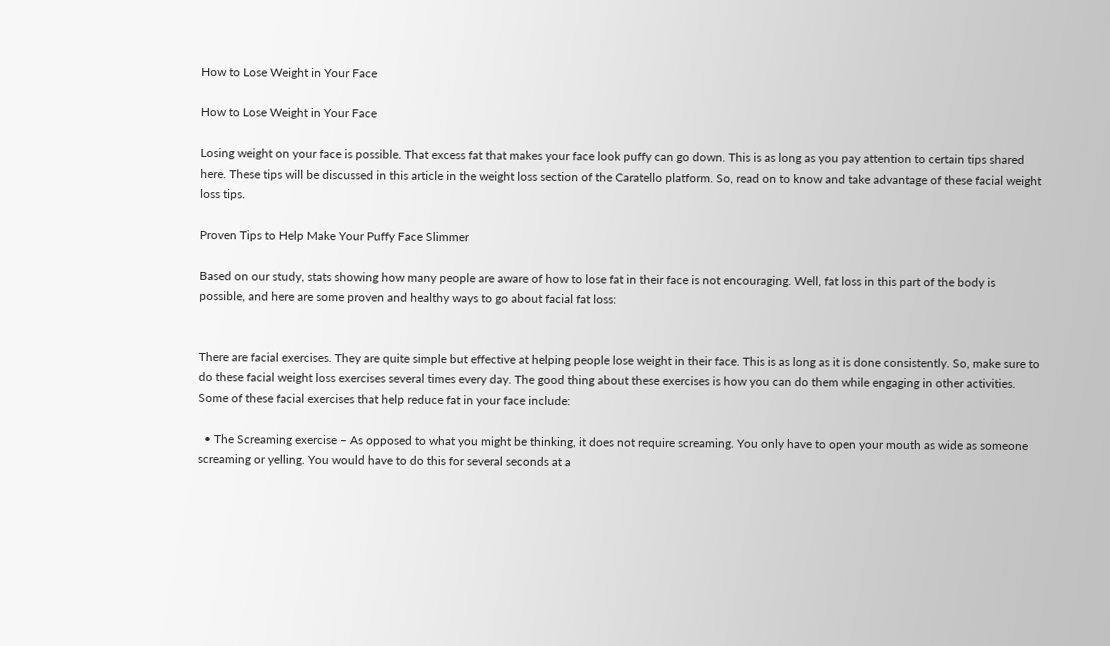How to Lose Weight in Your Face

How to Lose Weight in Your Face

Losing weight on your face is possible. That excess fat that makes your face look puffy can go down. This is as long as you pay attention to certain tips shared here. These tips will be discussed in this article in the weight loss section of the Caratello platform. So, read on to know and take advantage of these facial weight loss tips.

Proven Tips to Help Make Your Puffy Face Slimmer

Based on our study, stats showing how many people are aware of how to lose fat in their face is not encouraging. Well, fat loss in this part of the body is possible, and here are some proven and healthy ways to go about facial fat loss:


There are facial exercises. They are quite simple but effective at helping people lose weight in their face. This is as long as it is done consistently. So, make sure to do these facial weight loss exercises several times every day. The good thing about these exercises is how you can do them while engaging in other activities. Some of these facial exercises that help reduce fat in your face include:

  • The Screaming exercise – As opposed to what you might be thinking, it does not require screaming. You only have to open your mouth as wide as someone screaming or yelling. You would have to do this for several seconds at a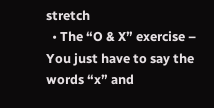stretch
  • The “O & X” exercise – You just have to say the words “x” and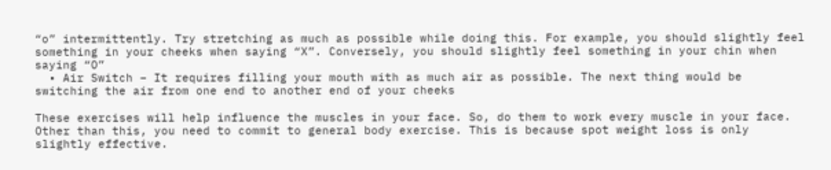“o” intermittently. Try stretching as much as possible while doing this. For example, you should slightly feel something in your cheeks when saying “X”. Conversely, you should slightly feel something in your chin when saying “O”
  • Air Switch – It requires filling your mouth with as much air as possible. The next thing would be switching the air from one end to another end of your cheeks

These exercises will help influence the muscles in your face. So, do them to work every muscle in your face. Other than this, you need to commit to general body exercise. This is because spot weight loss is only slightly effective.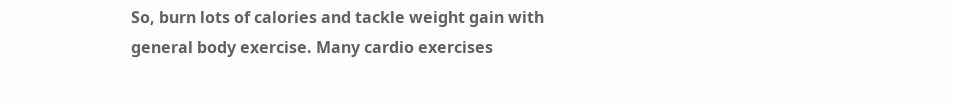So, burn lots of calories and tackle weight gain with general body exercise. Many cardio exercises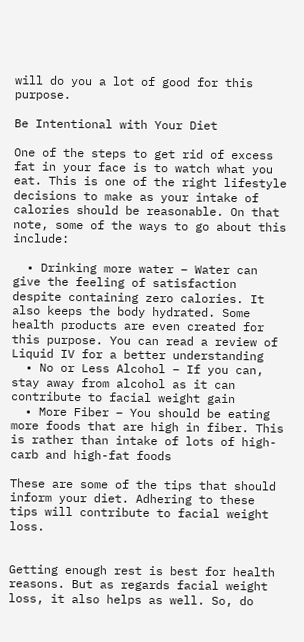will do you a lot of good for this purpose.

Be Intentional with Your Diet

One of the steps to get rid of excess fat in your face is to watch what you eat. This is one of the right lifestyle decisions to make as your intake of calories should be reasonable. On that note, some of the ways to go about this include:

  • Drinking more water – Water can give the feeling of satisfaction despite containing zero calories. It also keeps the body hydrated. Some health products are even created for this purpose. You can read a review of Liquid IV for a better understanding
  • No or Less Alcohol – If you can, stay away from alcohol as it can contribute to facial weight gain
  • More Fiber – You should be eating more foods that are high in fiber. This is rather than intake of lots of high-carb and high-fat foods

These are some of the tips that should inform your diet. Adhering to these tips will contribute to facial weight loss.


Getting enough rest is best for health reasons. But as regards facial weight loss, it also helps as well. So, do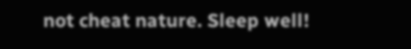not cheat nature. Sleep well!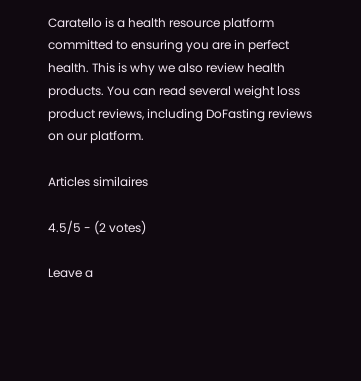Caratello is a health resource platform committed to ensuring you are in perfect health. This is why we also review health products. You can read several weight loss product reviews, including DoFasting reviews on our platform.

Articles similaires

4.5/5 - (2 votes)

Leave a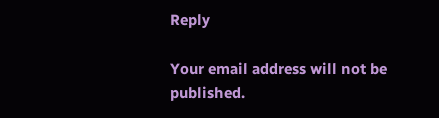Reply

Your email address will not be published.